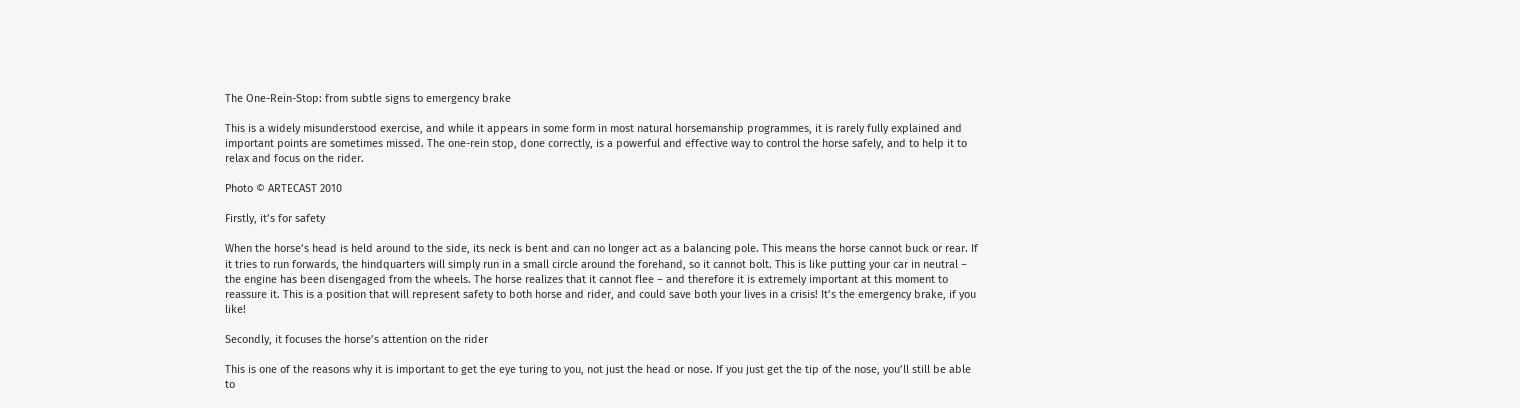The One-Rein-Stop: from subtle signs to emergency brake

This is a widely misunderstood exercise, and while it appears in some form in most natural horsemanship programmes, it is rarely fully explained and important points are sometimes missed. The one-rein stop, done correctly, is a powerful and effective way to control the horse safely, and to help it to relax and focus on the rider.

Photo © ARTECAST 2010

Firstly, it’s for safety

When the horse’s head is held around to the side, its neck is bent and can no longer act as a balancing pole. This means the horse cannot buck or rear. If it tries to run forwards, the hindquarters will simply run in a small circle around the forehand, so it cannot bolt. This is like putting your car in neutral – the engine has been disengaged from the wheels. The horse realizes that it cannot flee – and therefore it is extremely important at this moment to reassure it. This is a position that will represent safety to both horse and rider, and could save both your lives in a crisis! It’s the emergency brake, if you like!

Secondly, it focuses the horse’s attention on the rider

This is one of the reasons why it is important to get the eye turing to you, not just the head or nose. If you just get the tip of the nose, you’ll still be able to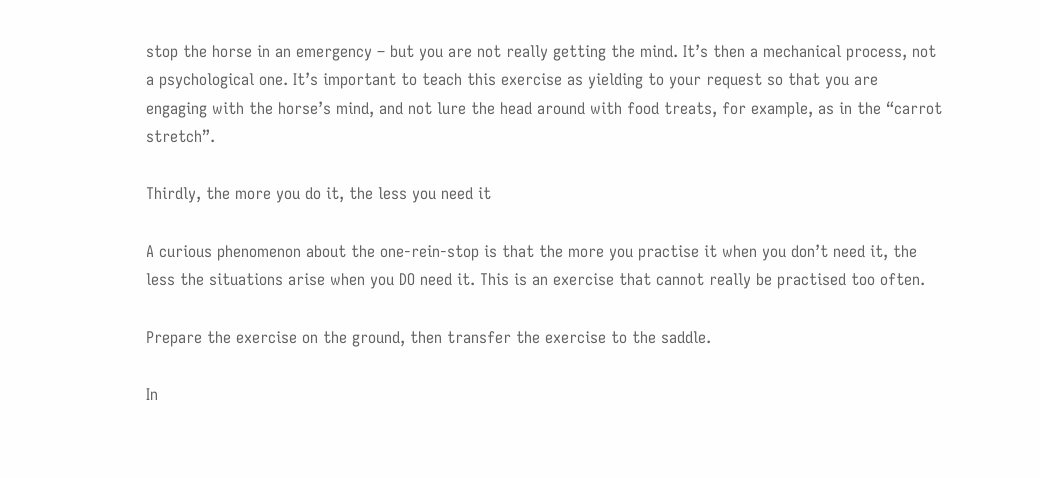stop the horse in an emergency – but you are not really getting the mind. It’s then a mechanical process, not a psychological one. It’s important to teach this exercise as yielding to your request so that you are engaging with the horse’s mind, and not lure the head around with food treats, for example, as in the “carrot stretch”.

Thirdly, the more you do it, the less you need it

A curious phenomenon about the one-rein-stop is that the more you practise it when you don’t need it, the less the situations arise when you DO need it. This is an exercise that cannot really be practised too often.

Prepare the exercise on the ground, then transfer the exercise to the saddle.

In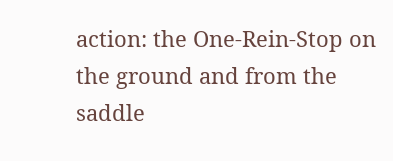action: the One-Rein-Stop on the ground and from the saddle